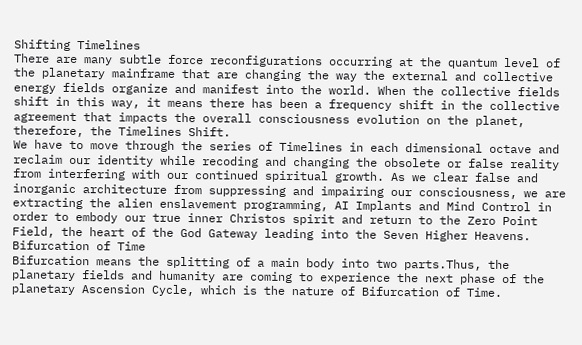Shifting Timelines
There are many subtle force reconfigurations occurring at the quantum level of the planetary mainframe that are changing the way the external and collective energy fields organize and manifest into the world. When the collective fields shift in this way, it means there has been a frequency shift in the collective agreement that impacts the overall consciousness evolution on the planet, therefore, the Timelines Shift.
We have to move through the series of Timelines in each dimensional octave and reclaim our identity while recoding and changing the obsolete or false reality from interfering with our continued spiritual growth. As we clear false and inorganic architecture from suppressing and impairing our consciousness, we are extracting the alien enslavement programming, AI Implants and Mind Control in order to embody our true inner Christos spirit and return to the Zero Point Field, the heart of the God Gateway leading into the Seven Higher Heavens.
Bifurcation of Time
Bifurcation means the splitting of a main body into two parts.Thus, the planetary fields and humanity are coming to experience the next phase of the planetary Ascension Cycle, which is the nature of Bifurcation of Time.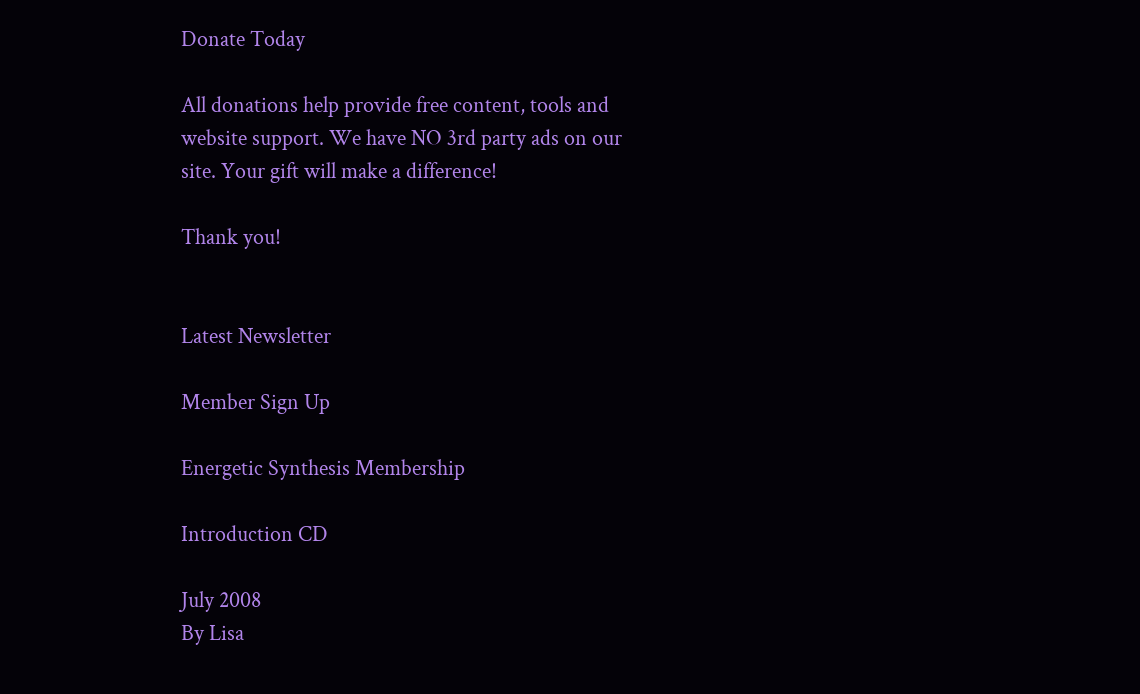Donate Today

All donations help provide free content, tools and website support. We have NO 3rd party ads on our site. Your gift will make a difference!

Thank you!


Latest Newsletter

Member Sign Up

Energetic Synthesis Membership

Introduction CD

July 2008
By Lisa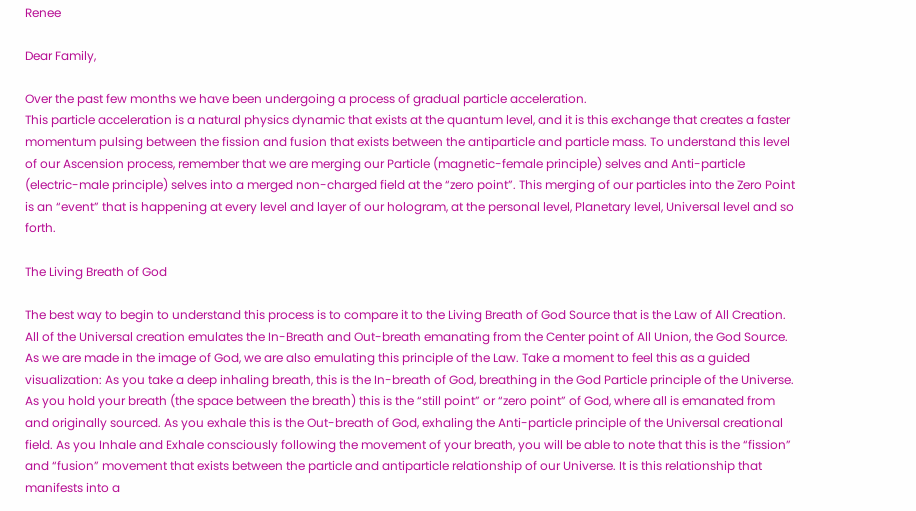Renee

Dear Family,

Over the past few months we have been undergoing a process of gradual particle acceleration.
This particle acceleration is a natural physics dynamic that exists at the quantum level, and it is this exchange that creates a faster momentum pulsing between the fission and fusion that exists between the antiparticle and particle mass. To understand this level of our Ascension process, remember that we are merging our Particle (magnetic-female principle) selves and Anti-particle (electric-male principle) selves into a merged non-charged field at the “zero point”. This merging of our particles into the Zero Point is an “event” that is happening at every level and layer of our hologram, at the personal level, Planetary level, Universal level and so forth.

The Living Breath of God

The best way to begin to understand this process is to compare it to the Living Breath of God Source that is the Law of All Creation. All of the Universal creation emulates the In-Breath and Out-breath emanating from the Center point of All Union, the God Source. As we are made in the image of God, we are also emulating this principle of the Law. Take a moment to feel this as a guided visualization: As you take a deep inhaling breath, this is the In-breath of God, breathing in the God Particle principle of the Universe. As you hold your breath (the space between the breath) this is the “still point” or “zero point” of God, where all is emanated from and originally sourced. As you exhale this is the Out-breath of God, exhaling the Anti-particle principle of the Universal creational field. As you Inhale and Exhale consciously following the movement of your breath, you will be able to note that this is the “fission” and “fusion” movement that exists between the particle and antiparticle relationship of our Universe. It is this relationship that manifests into a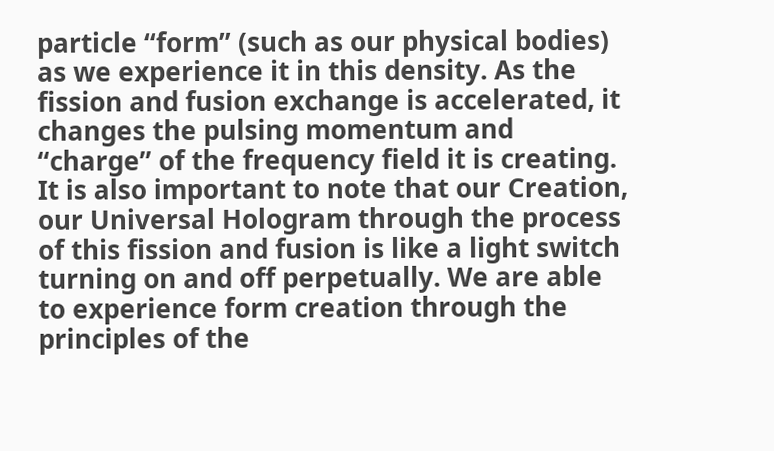particle “form” (such as our physical bodies) as we experience it in this density. As the fission and fusion exchange is accelerated, it changes the pulsing momentum and “charge” of the frequency field it is creating. It is also important to note that our Creation, our Universal Hologram through the process of this fission and fusion is like a light switch turning on and off perpetually. We are able to experience form creation through the principles of the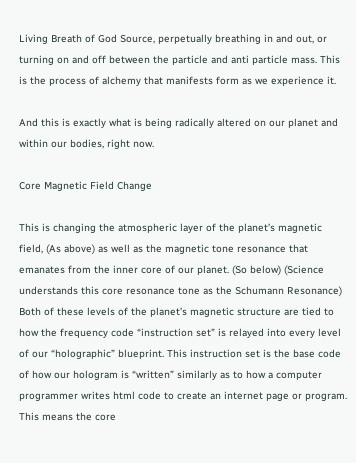Living Breath of God Source, perpetually breathing in and out, or turning on and off between the particle and anti particle mass. This is the process of alchemy that manifests form as we experience it.

And this is exactly what is being radically altered on our planet and within our bodies, right now.

Core Magnetic Field Change

This is changing the atmospheric layer of the planet’s magnetic field, (As above) as well as the magnetic tone resonance that emanates from the inner core of our planet. (So below) (Science understands this core resonance tone as the Schumann Resonance) Both of these levels of the planet’s magnetic structure are tied to how the frequency code “instruction set” is relayed into every level of our “holographic” blueprint. This instruction set is the base code of how our hologram is “written” similarly as to how a computer programmer writes html code to create an internet page or program. This means the core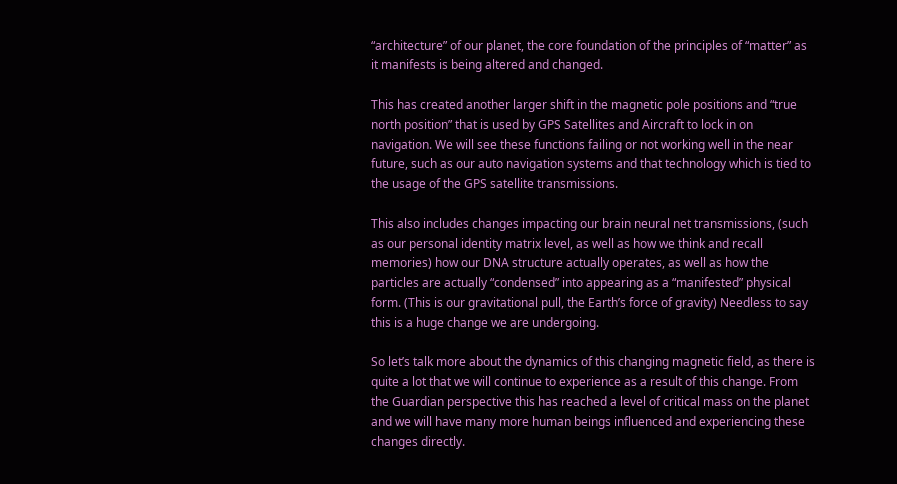“architecture” of our planet, the core foundation of the principles of “matter” as it manifests is being altered and changed.

This has created another larger shift in the magnetic pole positions and “true north position” that is used by GPS Satellites and Aircraft to lock in on navigation. We will see these functions failing or not working well in the near future, such as our auto navigation systems and that technology which is tied to the usage of the GPS satellite transmissions.

This also includes changes impacting our brain neural net transmissions, (such as our personal identity matrix level, as well as how we think and recall memories) how our DNA structure actually operates, as well as how the particles are actually “condensed” into appearing as a “manifested” physical form. (This is our gravitational pull, the Earth’s force of gravity) Needless to say this is a huge change we are undergoing.

So let’s talk more about the dynamics of this changing magnetic field, as there is quite a lot that we will continue to experience as a result of this change. From the Guardian perspective this has reached a level of critical mass on the planet and we will have many more human beings influenced and experiencing these changes directly.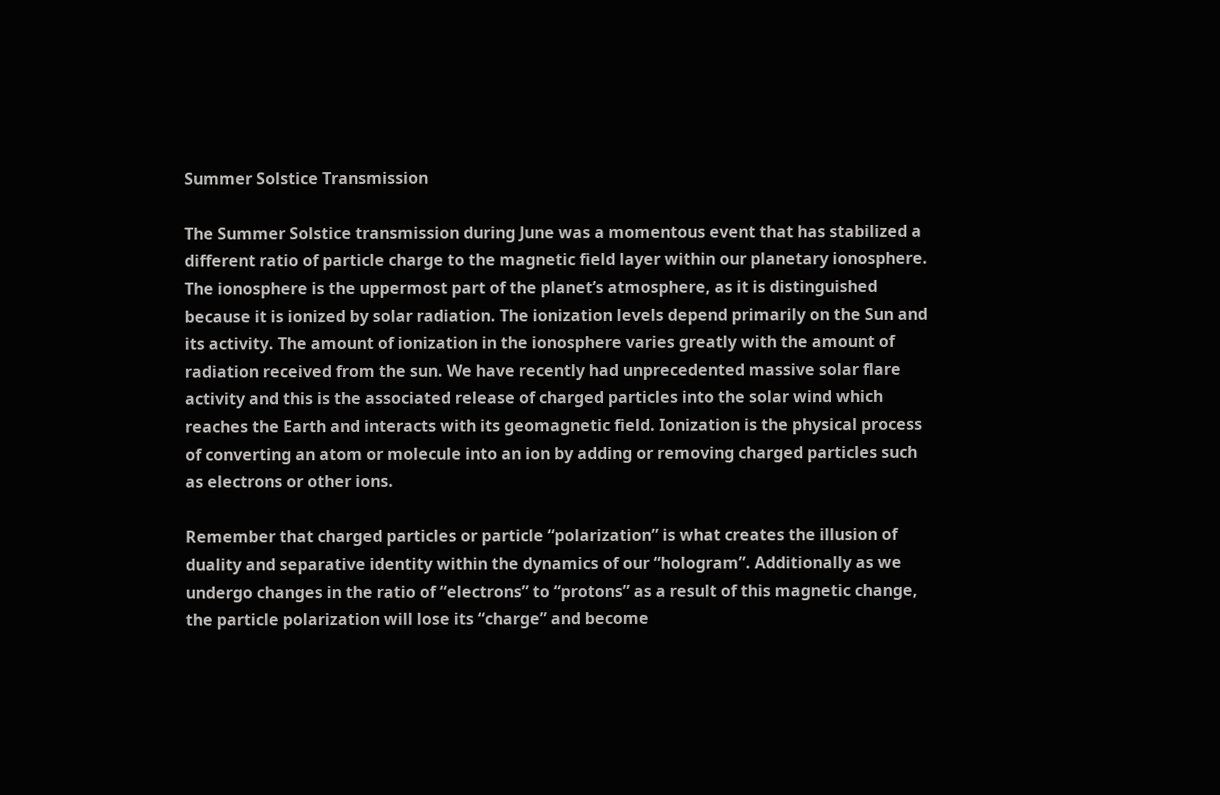Summer Solstice Transmission

The Summer Solstice transmission during June was a momentous event that has stabilized a different ratio of particle charge to the magnetic field layer within our planetary ionosphere. The ionosphere is the uppermost part of the planet’s atmosphere, as it is distinguished because it is ionized by solar radiation. The ionization levels depend primarily on the Sun and its activity. The amount of ionization in the ionosphere varies greatly with the amount of radiation received from the sun. We have recently had unprecedented massive solar flare activity and this is the associated release of charged particles into the solar wind which reaches the Earth and interacts with its geomagnetic field. Ionization is the physical process of converting an atom or molecule into an ion by adding or removing charged particles such as electrons or other ions.

Remember that charged particles or particle “polarization” is what creates the illusion of duality and separative identity within the dynamics of our “hologram”. Additionally as we undergo changes in the ratio of “electrons” to “protons” as a result of this magnetic change, the particle polarization will lose its “charge” and become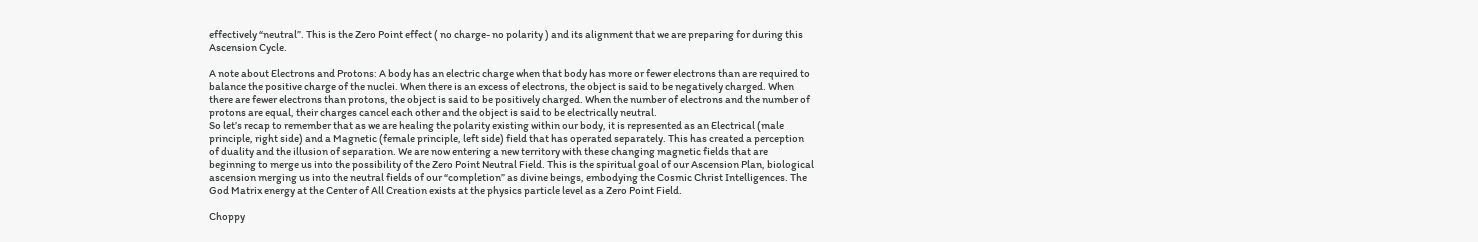effectively “neutral”. This is the Zero Point effect ( no charge- no polarity ) and its alignment that we are preparing for during this Ascension Cycle.

A note about Electrons and Protons: A body has an electric charge when that body has more or fewer electrons than are required to balance the positive charge of the nuclei. When there is an excess of electrons, the object is said to be negatively charged. When there are fewer electrons than protons, the object is said to be positively charged. When the number of electrons and the number of protons are equal, their charges cancel each other and the object is said to be electrically neutral.
So let’s recap to remember that as we are healing the polarity existing within our body, it is represented as an Electrical (male principle, right side) and a Magnetic (female principle, left side) field that has operated separately. This has created a perception of duality and the illusion of separation. We are now entering a new territory with these changing magnetic fields that are beginning to merge us into the possibility of the Zero Point Neutral Field. This is the spiritual goal of our Ascension Plan, biological ascension merging us into the neutral fields of our “completion” as divine beings, embodying the Cosmic Christ Intelligences. The God Matrix energy at the Center of All Creation exists at the physics particle level as a Zero Point Field.

Choppy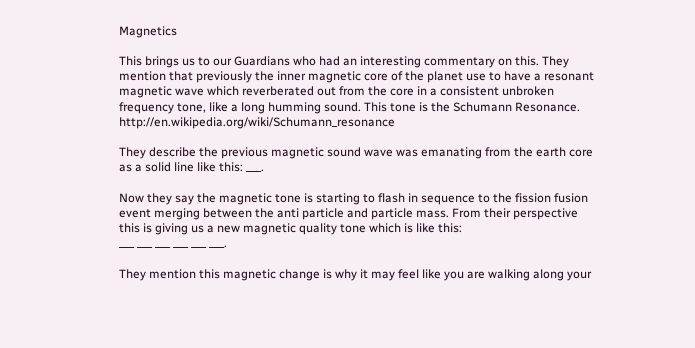Magnetics

This brings us to our Guardians who had an interesting commentary on this. They mention that previously the inner magnetic core of the planet use to have a resonant magnetic wave which reverberated out from the core in a consistent unbroken frequency tone, like a long humming sound. This tone is the Schumann Resonance. http://en.wikipedia.org/wiki/Schumann_resonance

They describe the previous magnetic sound wave was emanating from the earth core as a solid line like this: ___.

Now they say the magnetic tone is starting to flash in sequence to the fission fusion event merging between the anti particle and particle mass. From their perspective this is giving us a new magnetic quality tone which is like this:
___ ___ ___ ___ ___ ___.

They mention this magnetic change is why it may feel like you are walking along your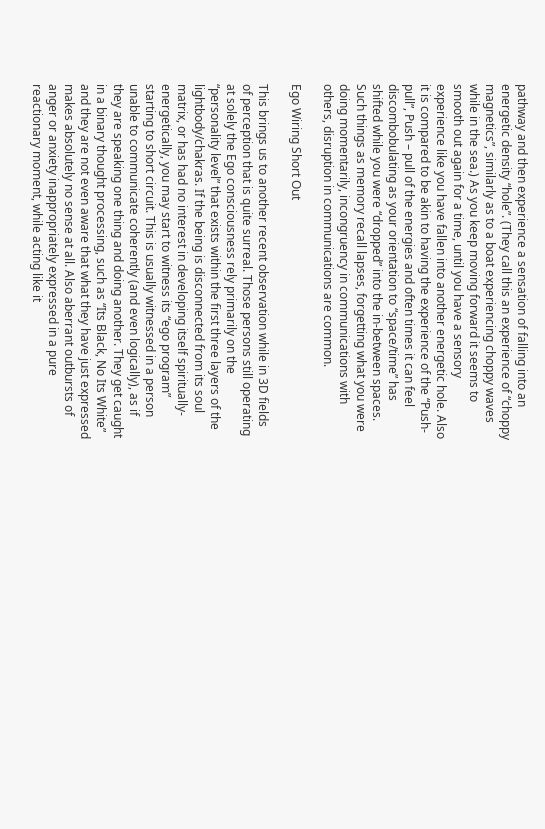pathway and then experience a sensation of falling into an energetic density “hole”. (They call this an experience of “choppy magnetics”, similarly as to a boat experiencing choppy waves while in the sea.) As you keep moving forward it seems to smooth out again for a time, until you have a sensory experience like you have fallen into another energetic hole. Also it is compared to be akin to having the experience of the “Push- pull”, Push – pull of the energies and often times it can feel discombobulating as your orientation to “space/time” has shifted while you were “dropped” into the in-between spaces. Such things as memory recall lapses, forgetting what you were doing momentarily, incongruency in communications with others, disruption in communications are common.

Ego Wiring Short Out

This brings us to another recent observation while in 3D fields of perception that is quite surreal. Those persons still operating at solely the Ego consciousness rely primarily on the “personality level” that exists within the first three layers of the lightbody/chakras. If the being is disconnected from its soul matrix, or has had no interest in developing itself spiritually-energetically, you may start to witness its “ego program” starting to short circuit. This is usually witnessed in a person unable to communicate coherently (and even logically), as if they are speaking one thing and doing another. They get caught in a binary thought processing, such as “Its Black, No Its White” and they are not even aware that what they have just expressed makes absolutely no sense at all. Also aberrant outbursts of anger or anxiety inappropriately expressed in a pure reactionary moment, while acting like it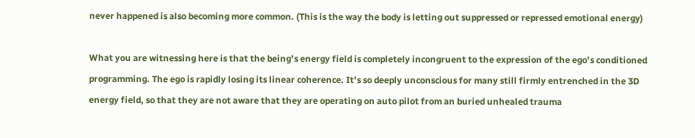never happened is also becoming more common. (This is the way the body is letting out suppressed or repressed emotional energy)

What you are witnessing here is that the being’s energy field is completely incongruent to the expression of the ego’s conditioned programming. The ego is rapidly losing its linear coherence. It’s so deeply unconscious for many still firmly entrenched in the 3D energy field, so that they are not aware that they are operating on auto pilot from an buried unhealed trauma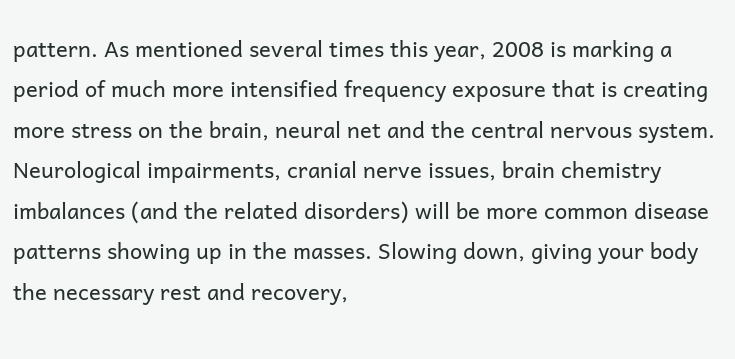pattern. As mentioned several times this year, 2008 is marking a period of much more intensified frequency exposure that is creating more stress on the brain, neural net and the central nervous system. Neurological impairments, cranial nerve issues, brain chemistry imbalances (and the related disorders) will be more common disease patterns showing up in the masses. Slowing down, giving your body the necessary rest and recovery,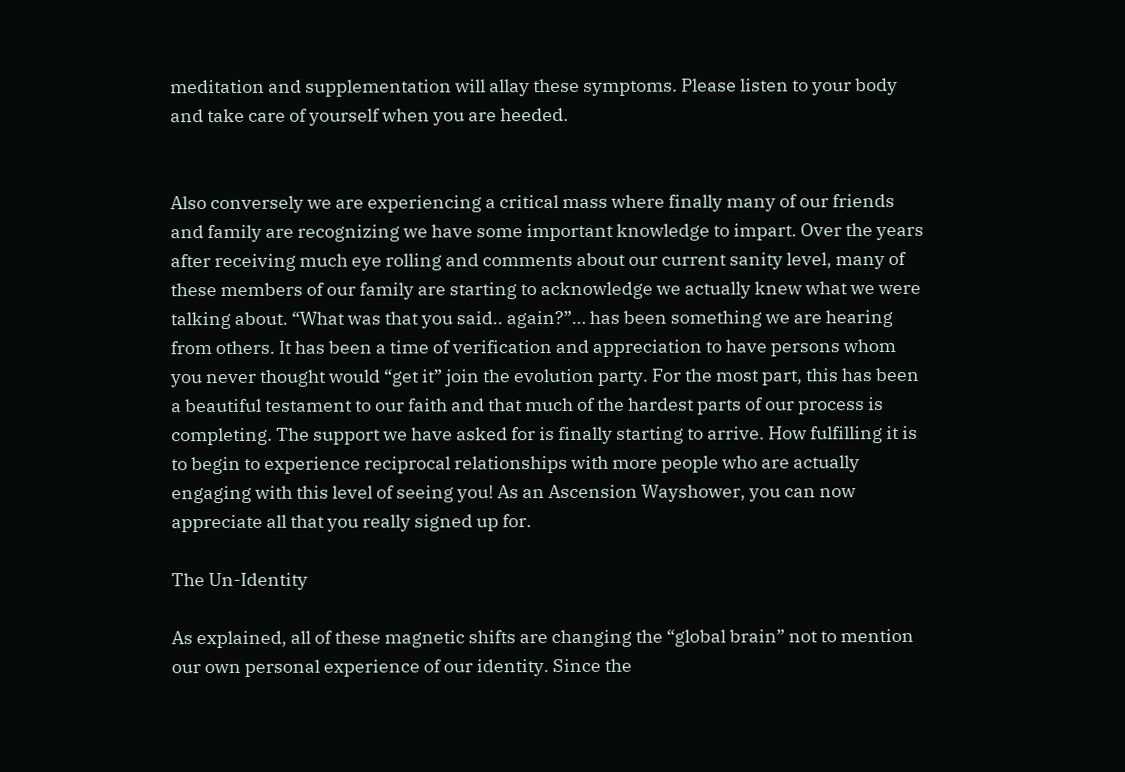meditation and supplementation will allay these symptoms. Please listen to your body and take care of yourself when you are heeded.


Also conversely we are experiencing a critical mass where finally many of our friends and family are recognizing we have some important knowledge to impart. Over the years after receiving much eye rolling and comments about our current sanity level, many of these members of our family are starting to acknowledge we actually knew what we were talking about. “What was that you said.. again?”… has been something we are hearing from others. It has been a time of verification and appreciation to have persons whom you never thought would “get it” join the evolution party. For the most part, this has been a beautiful testament to our faith and that much of the hardest parts of our process is completing. The support we have asked for is finally starting to arrive. How fulfilling it is to begin to experience reciprocal relationships with more people who are actually engaging with this level of seeing you! As an Ascension Wayshower, you can now appreciate all that you really signed up for.

The Un-Identity

As explained, all of these magnetic shifts are changing the “global brain” not to mention our own personal experience of our identity. Since the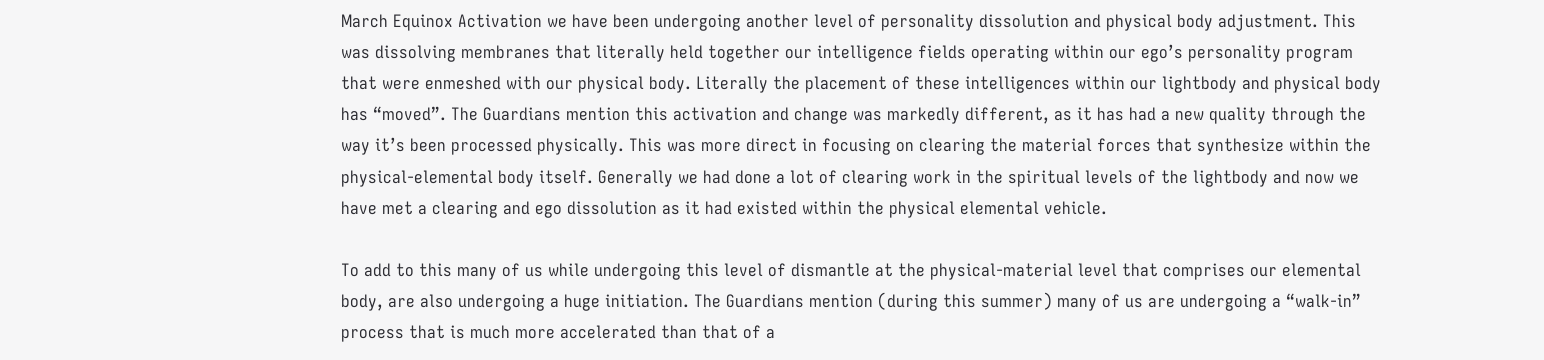March Equinox Activation we have been undergoing another level of personality dissolution and physical body adjustment. This was dissolving membranes that literally held together our intelligence fields operating within our ego’s personality program that were enmeshed with our physical body. Literally the placement of these intelligences within our lightbody and physical body has “moved”. The Guardians mention this activation and change was markedly different, as it has had a new quality through the way it’s been processed physically. This was more direct in focusing on clearing the material forces that synthesize within the physical-elemental body itself. Generally we had done a lot of clearing work in the spiritual levels of the lightbody and now we have met a clearing and ego dissolution as it had existed within the physical elemental vehicle.

To add to this many of us while undergoing this level of dismantle at the physical-material level that comprises our elemental body, are also undergoing a huge initiation. The Guardians mention (during this summer) many of us are undergoing a “walk-in” process that is much more accelerated than that of a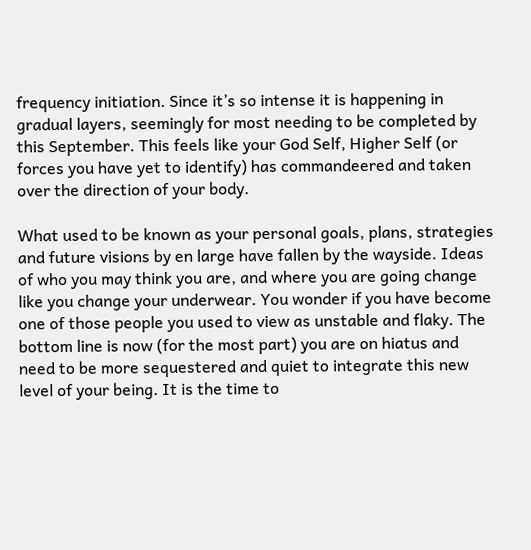frequency initiation. Since it’s so intense it is happening in gradual layers, seemingly for most needing to be completed by this September. This feels like your God Self, Higher Self (or forces you have yet to identify) has commandeered and taken over the direction of your body.

What used to be known as your personal goals, plans, strategies and future visions by en large have fallen by the wayside. Ideas of who you may think you are, and where you are going change like you change your underwear. You wonder if you have become one of those people you used to view as unstable and flaky. The bottom line is now (for the most part) you are on hiatus and need to be more sequestered and quiet to integrate this new level of your being. It is the time to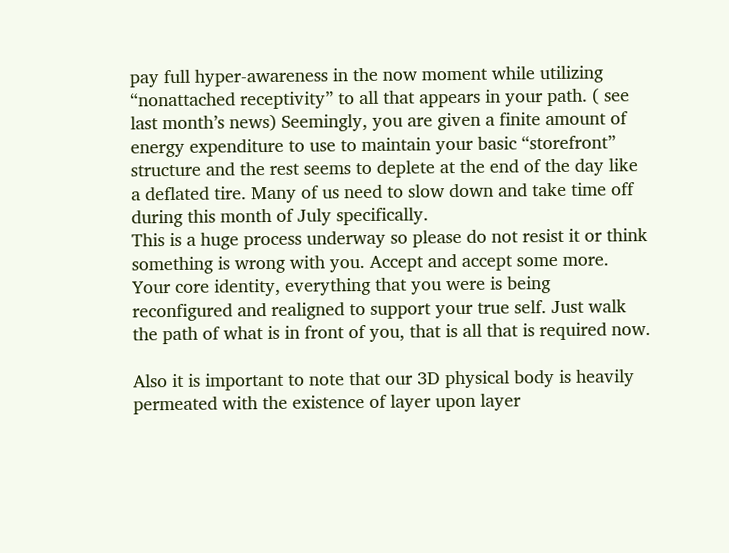pay full hyper-awareness in the now moment while utilizing “nonattached receptivity” to all that appears in your path. ( see last month’s news) Seemingly, you are given a finite amount of energy expenditure to use to maintain your basic “storefront” structure and the rest seems to deplete at the end of the day like a deflated tire. Many of us need to slow down and take time off during this month of July specifically.
This is a huge process underway so please do not resist it or think something is wrong with you. Accept and accept some more. Your core identity, everything that you were is being reconfigured and realigned to support your true self. Just walk the path of what is in front of you, that is all that is required now.

Also it is important to note that our 3D physical body is heavily permeated with the existence of layer upon layer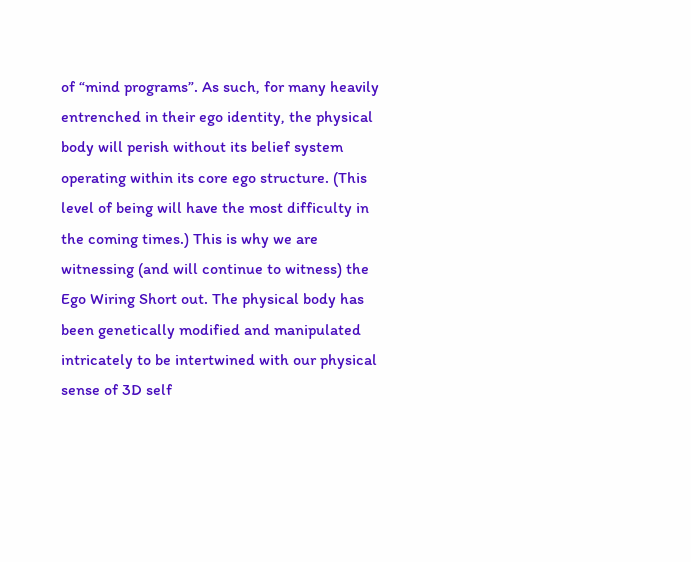of “mind programs”. As such, for many heavily entrenched in their ego identity, the physical body will perish without its belief system operating within its core ego structure. (This level of being will have the most difficulty in the coming times.) This is why we are witnessing (and will continue to witness) the Ego Wiring Short out. The physical body has been genetically modified and manipulated intricately to be intertwined with our physical sense of 3D self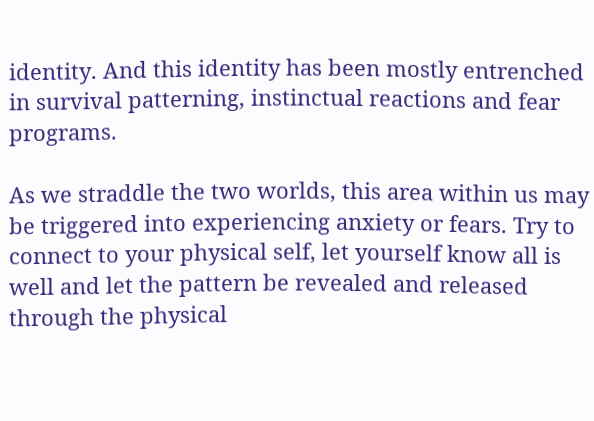identity. And this identity has been mostly entrenched in survival patterning, instinctual reactions and fear programs.

As we straddle the two worlds, this area within us may be triggered into experiencing anxiety or fears. Try to connect to your physical self, let yourself know all is well and let the pattern be revealed and released through the physical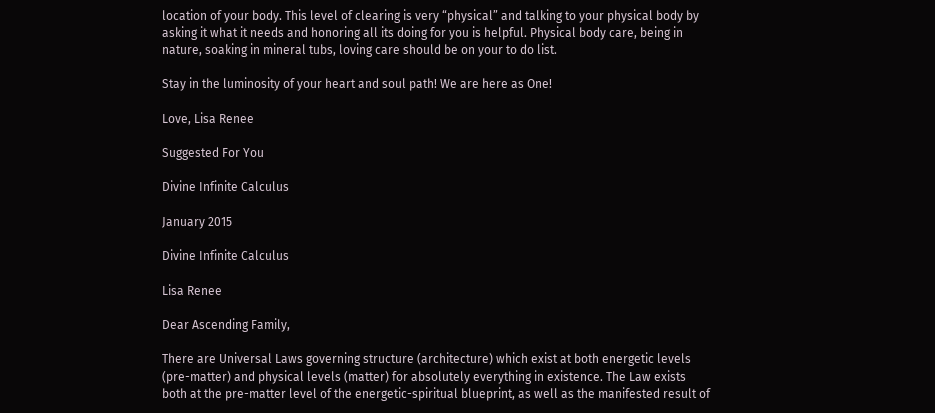location of your body. This level of clearing is very “physical” and talking to your physical body by asking it what it needs and honoring all its doing for you is helpful. Physical body care, being in nature, soaking in mineral tubs, loving care should be on your to do list.

Stay in the luminosity of your heart and soul path! We are here as One!

Love, Lisa Renee

Suggested For You

Divine Infinite Calculus

January 2015

Divine Infinite Calculus

Lisa Renee

Dear Ascending Family,

There are Universal Laws governing structure (architecture) which exist at both energetic levels (pre-matter) and physical levels (matter) for absolutely everything in existence. The Law exists both at the pre-matter level of the energetic-spiritual blueprint, as well as the manifested result of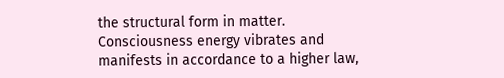the structural form in matter. Consciousness energy vibrates and manifests in accordance to a higher law,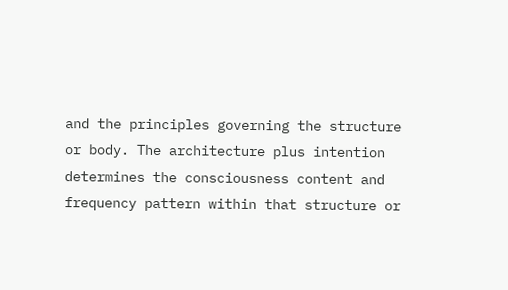and the principles governing the structure or body. The architecture plus intention determines the consciousness content and frequency pattern within that structure or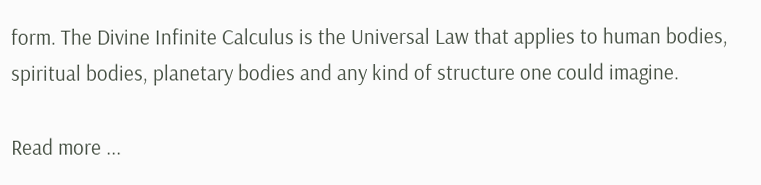form. The Divine Infinite Calculus is the Universal Law that applies to human bodies, spiritual bodies, planetary bodies and any kind of structure one could imagine.

Read more ...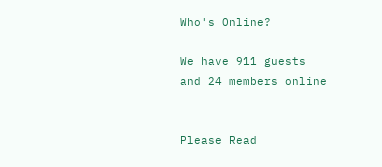Who's Online?

We have 911 guests and 24 members online


Please Read